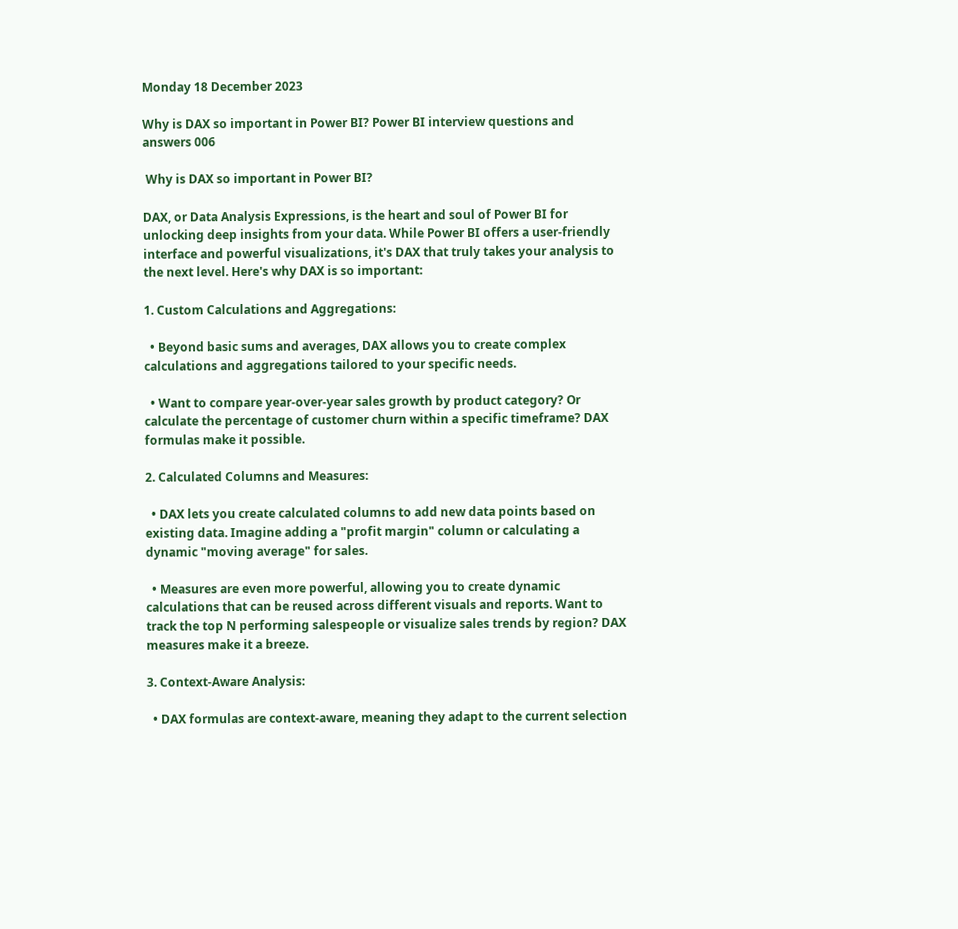Monday 18 December 2023

Why is DAX so important in Power BI? Power BI interview questions and answers 006

 Why is DAX so important in Power BI?

DAX, or Data Analysis Expressions, is the heart and soul of Power BI for unlocking deep insights from your data. While Power BI offers a user-friendly interface and powerful visualizations, it's DAX that truly takes your analysis to the next level. Here's why DAX is so important:

1. Custom Calculations and Aggregations:

  • Beyond basic sums and averages, DAX allows you to create complex calculations and aggregations tailored to your specific needs.

  • Want to compare year-over-year sales growth by product category? Or calculate the percentage of customer churn within a specific timeframe? DAX formulas make it possible.

2. Calculated Columns and Measures:

  • DAX lets you create calculated columns to add new data points based on existing data. Imagine adding a "profit margin" column or calculating a dynamic "moving average" for sales.

  • Measures are even more powerful, allowing you to create dynamic calculations that can be reused across different visuals and reports. Want to track the top N performing salespeople or visualize sales trends by region? DAX measures make it a breeze.

3. Context-Aware Analysis:

  • DAX formulas are context-aware, meaning they adapt to the current selection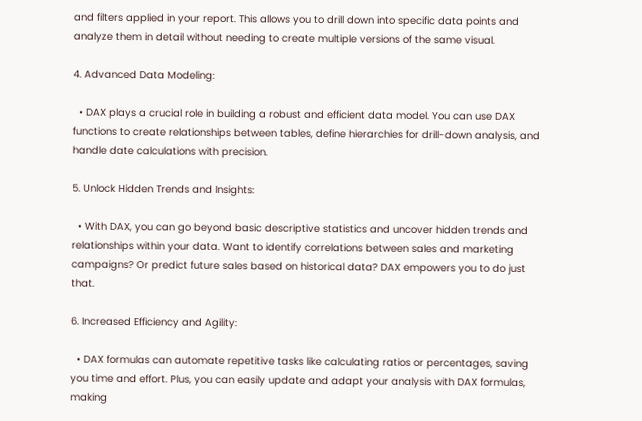and filters applied in your report. This allows you to drill down into specific data points and analyze them in detail without needing to create multiple versions of the same visual.

4. Advanced Data Modeling:

  • DAX plays a crucial role in building a robust and efficient data model. You can use DAX functions to create relationships between tables, define hierarchies for drill-down analysis, and handle date calculations with precision.

5. Unlock Hidden Trends and Insights:

  • With DAX, you can go beyond basic descriptive statistics and uncover hidden trends and relationships within your data. Want to identify correlations between sales and marketing campaigns? Or predict future sales based on historical data? DAX empowers you to do just that.

6. Increased Efficiency and Agility:

  • DAX formulas can automate repetitive tasks like calculating ratios or percentages, saving you time and effort. Plus, you can easily update and adapt your analysis with DAX formulas, making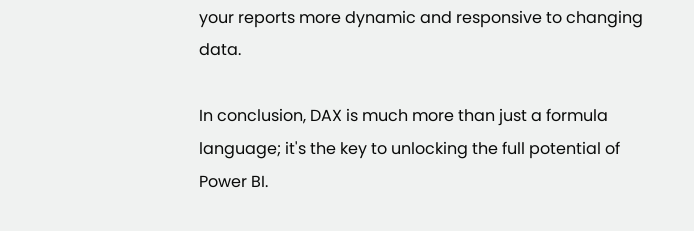your reports more dynamic and responsive to changing data.

In conclusion, DAX is much more than just a formula language; it's the key to unlocking the full potential of Power BI.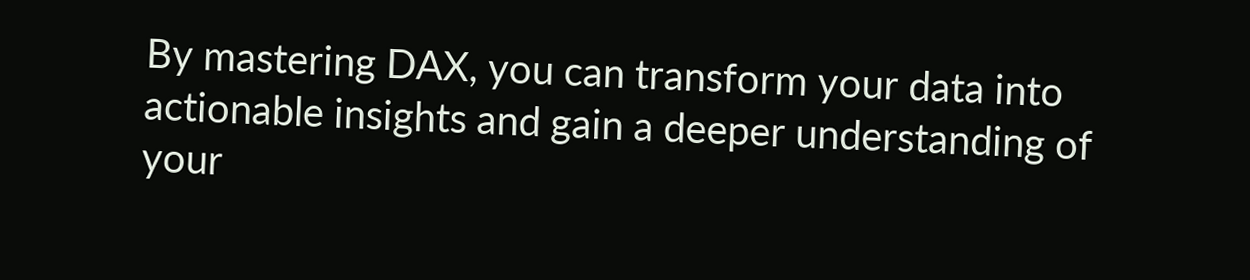By mastering DAX, you can transform your data into actionable insights and gain a deeper understanding of your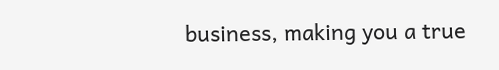business, making you a true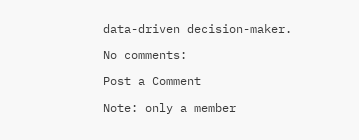data-driven decision-maker.

No comments:

Post a Comment

Note: only a member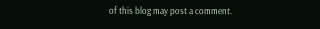of this blog may post a comment.